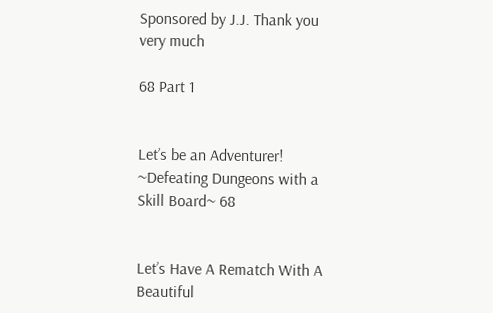Sponsored by J.J. Thank you very much

68 Part 1


Let’s be an Adventurer! ~Defeating Dungeons with a Skill Board~ 68


Let’s Have A Rematch With A Beautiful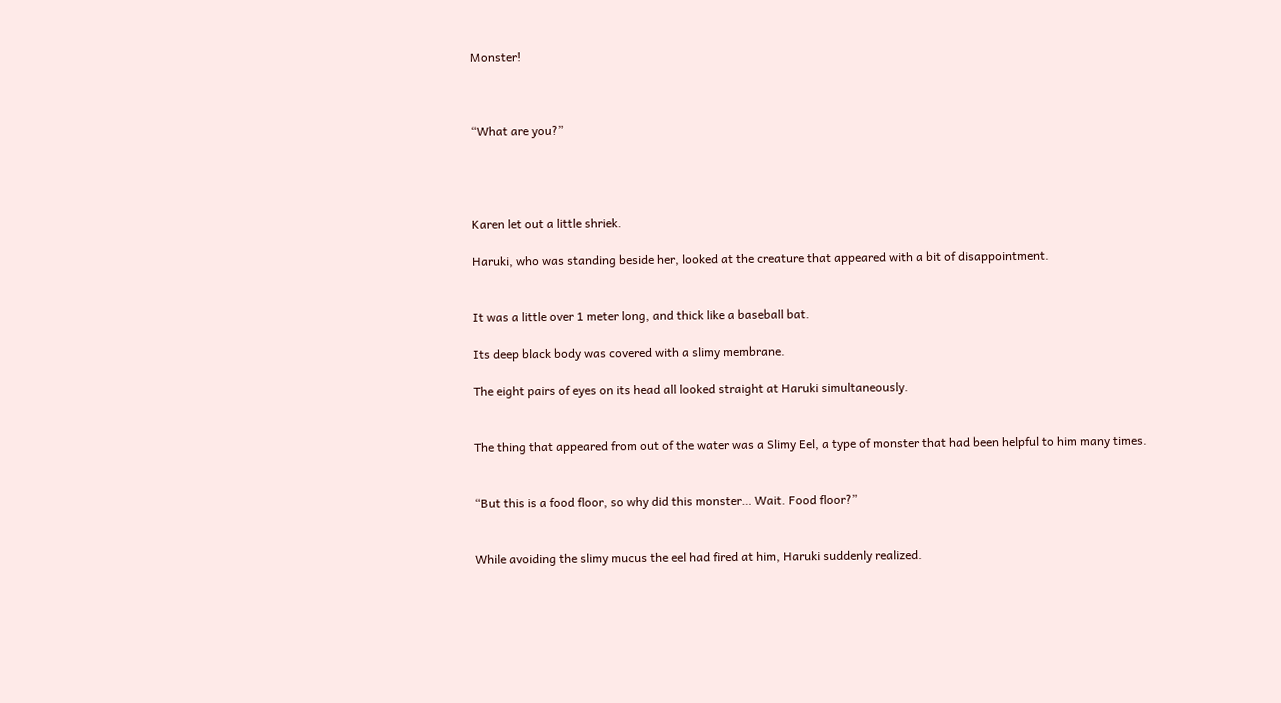Monster!



“What are you?”




Karen let out a little shriek.

Haruki, who was standing beside her, looked at the creature that appeared with a bit of disappointment.


It was a little over 1 meter long, and thick like a baseball bat.

Its deep black body was covered with a slimy membrane.

The eight pairs of eyes on its head all looked straight at Haruki simultaneously.


The thing that appeared from out of the water was a Slimy Eel, a type of monster that had been helpful to him many times.


“But this is a food floor, so why did this monster… Wait. Food floor?”


While avoiding the slimy mucus the eel had fired at him, Haruki suddenly realized.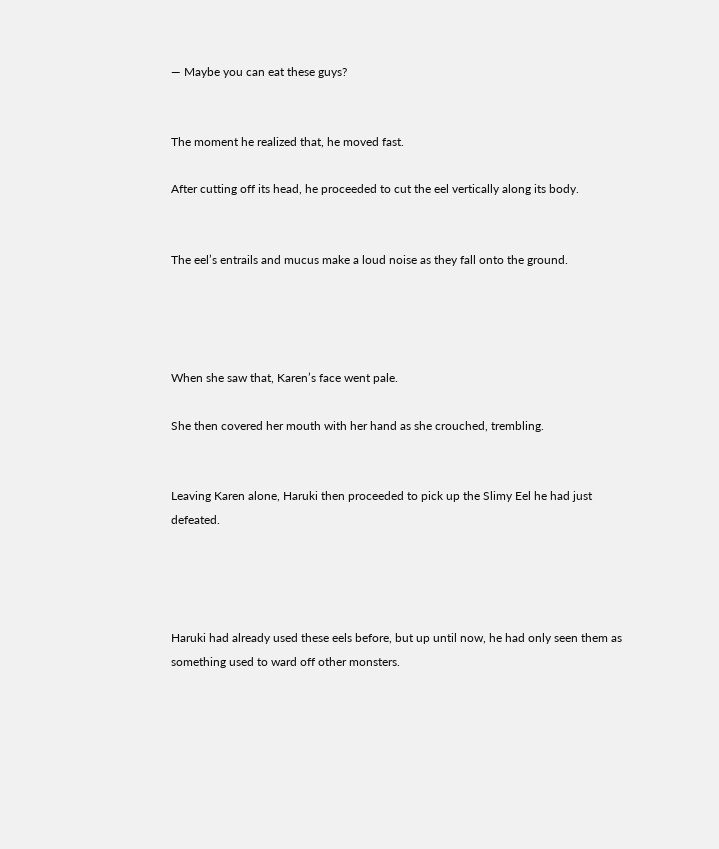— Maybe you can eat these guys?


The moment he realized that, he moved fast.

After cutting off its head, he proceeded to cut the eel vertically along its body.


The eel’s entrails and mucus make a loud noise as they fall onto the ground.




When she saw that, Karen’s face went pale.

She then covered her mouth with her hand as she crouched, trembling.


Leaving Karen alone, Haruki then proceeded to pick up the Slimy Eel he had just defeated.




Haruki had already used these eels before, but up until now, he had only seen them as something used to ward off other monsters.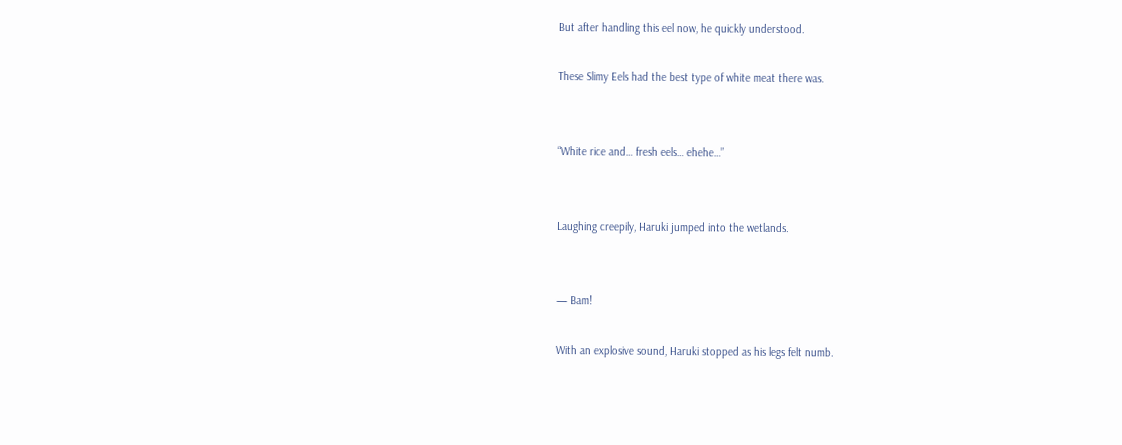But after handling this eel now, he quickly understood.

These Slimy Eels had the best type of white meat there was.


“White rice and… fresh eels… ehehe…”


Laughing creepily, Haruki jumped into the wetlands.


— Bam!

With an explosive sound, Haruki stopped as his legs felt numb.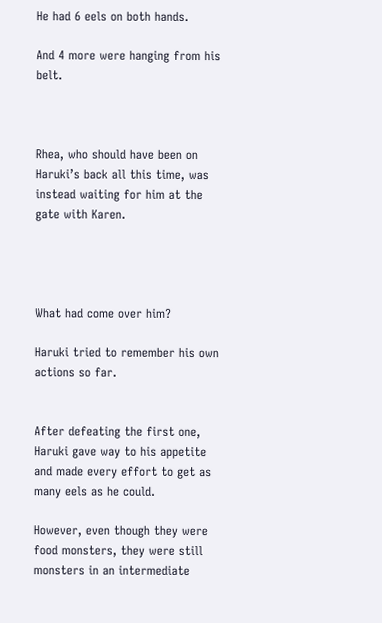He had 6 eels on both hands.

And 4 more were hanging from his belt.



Rhea, who should have been on Haruki’s back all this time, was instead waiting for him at the gate with Karen.




What had come over him?

Haruki tried to remember his own actions so far.


After defeating the first one, Haruki gave way to his appetite and made every effort to get as many eels as he could.

However, even though they were food monsters, they were still monsters in an intermediate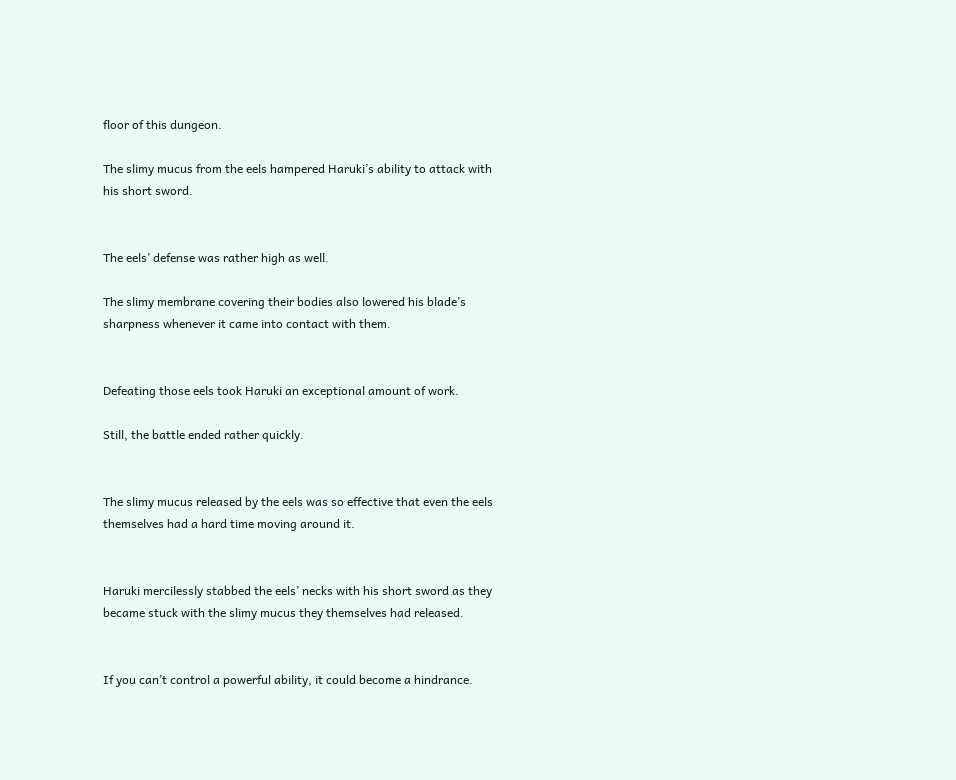floor of this dungeon.

The slimy mucus from the eels hampered Haruki’s ability to attack with his short sword.


The eels’ defense was rather high as well.

The slimy membrane covering their bodies also lowered his blade’s sharpness whenever it came into contact with them.


Defeating those eels took Haruki an exceptional amount of work.

Still, the battle ended rather quickly.


The slimy mucus released by the eels was so effective that even the eels themselves had a hard time moving around it.


Haruki mercilessly stabbed the eels’ necks with his short sword as they became stuck with the slimy mucus they themselves had released.


If you can’t control a powerful ability, it could become a hindrance.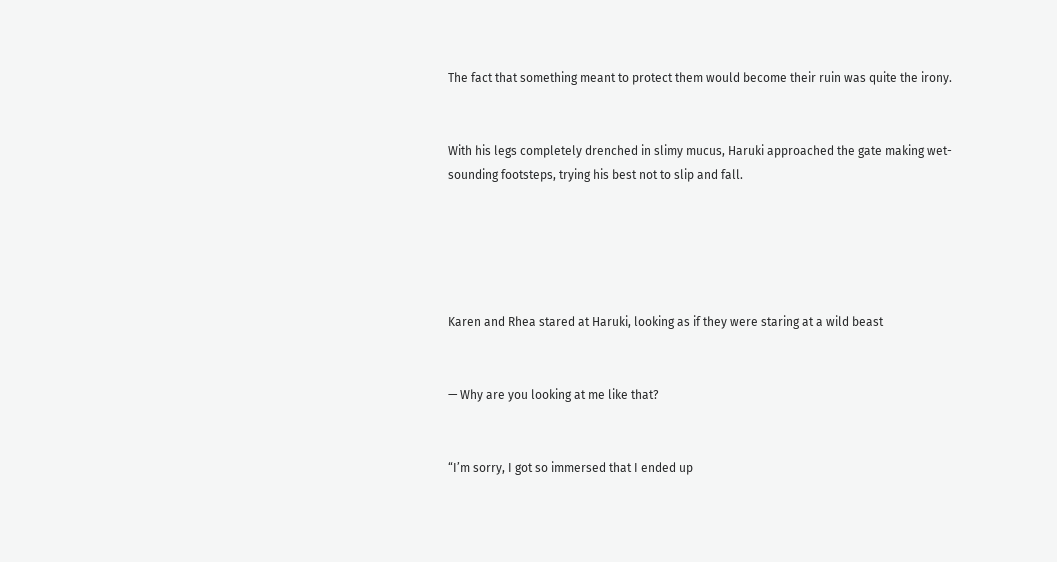The fact that something meant to protect them would become their ruin was quite the irony.


With his legs completely drenched in slimy mucus, Haruki approached the gate making wet-sounding footsteps, trying his best not to slip and fall.





Karen and Rhea stared at Haruki, looking as if they were staring at a wild beast


— Why are you looking at me like that?


“I’m sorry, I got so immersed that I ended up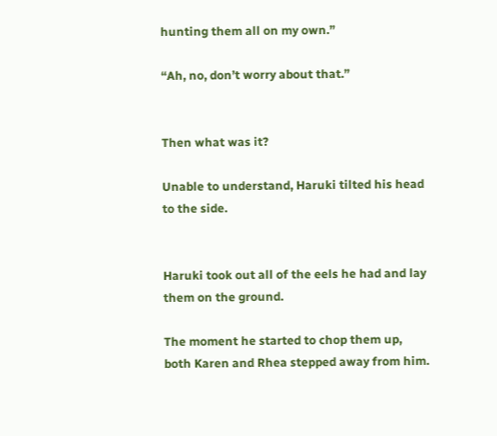hunting them all on my own.”

“Ah, no, don’t worry about that.”


Then what was it?

Unable to understand, Haruki tilted his head to the side.


Haruki took out all of the eels he had and lay them on the ground.

The moment he started to chop them up, both Karen and Rhea stepped away from him.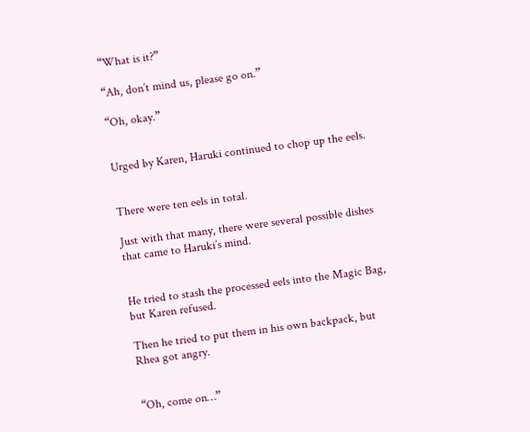“What is it?”

“Ah, don’t mind us, please go on.”

“Oh, okay.”


Urged by Karen, Haruki continued to chop up the eels.


There were ten eels in total.

Just with that many, there were several possible dishes that came to Haruki’s mind.


He tried to stash the processed eels into the Magic Bag, but Karen refused.

Then he tried to put them in his own backpack, but Rhea got angry.


“Oh, come on…”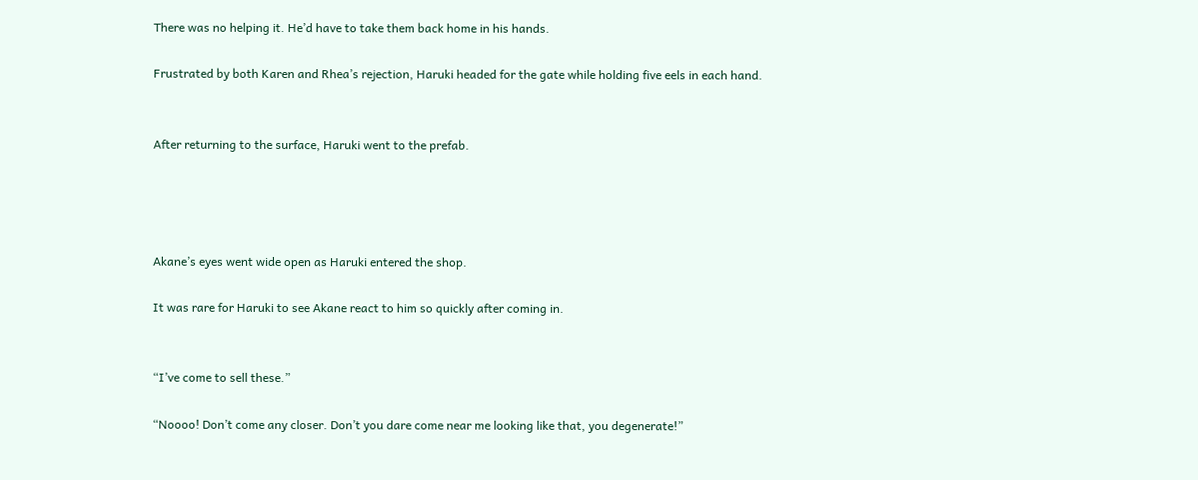There was no helping it. He’d have to take them back home in his hands.

Frustrated by both Karen and Rhea’s rejection, Haruki headed for the gate while holding five eels in each hand.


After returning to the surface, Haruki went to the prefab.




Akane’s eyes went wide open as Haruki entered the shop.

It was rare for Haruki to see Akane react to him so quickly after coming in.


“I’ve come to sell these.”

“Noooo! Don’t come any closer. Don’t you dare come near me looking like that, you degenerate!”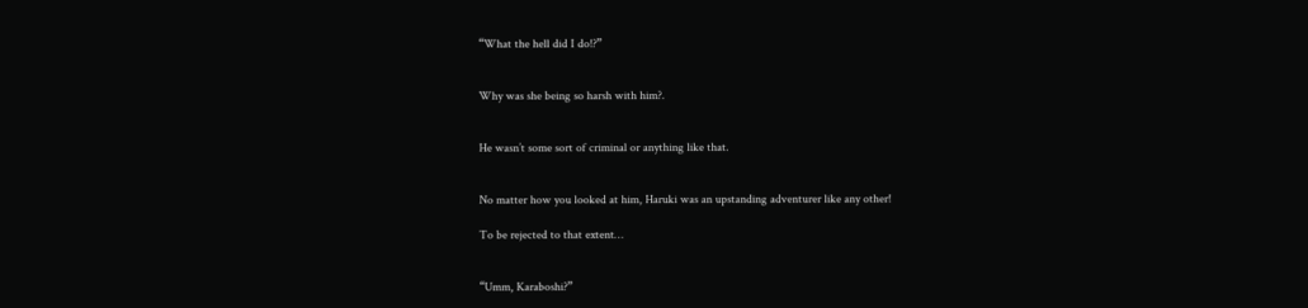“What the hell did I do!?”


Why was she being so harsh with him?.


He wasn’t some sort of criminal or anything like that.


No matter how you looked at him, Haruki was an upstanding adventurer like any other!

To be rejected to that extent…


“Umm, Karaboshi?”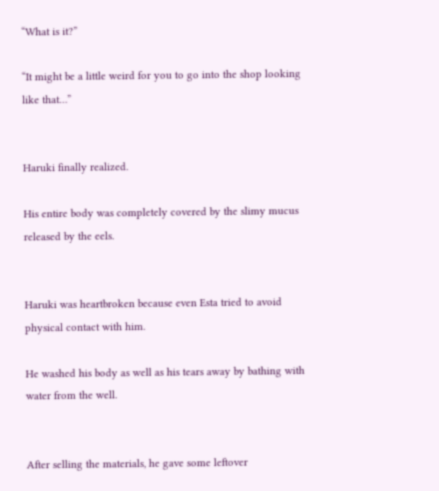“What is it?”

“It might be a little weird for you to go into the shop looking like that…”


Haruki finally realized.

His entire body was completely covered by the slimy mucus released by the eels.


Haruki was heartbroken because even Esta tried to avoid physical contact with him.

He washed his body as well as his tears away by bathing with water from the well.


After selling the materials, he gave some leftover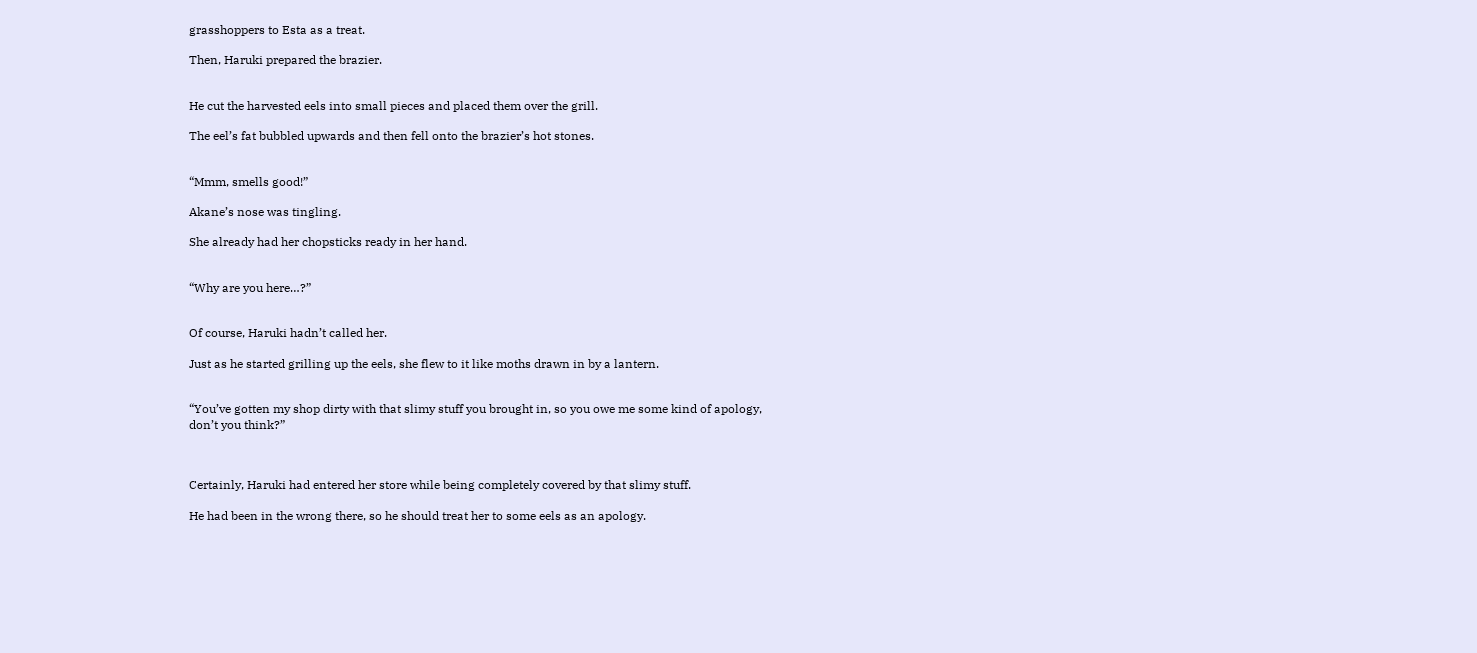grasshoppers to Esta as a treat.

Then, Haruki prepared the brazier.


He cut the harvested eels into small pieces and placed them over the grill.

The eel’s fat bubbled upwards and then fell onto the brazier’s hot stones.


“Mmm, smells good!”

Akane’s nose was tingling.

She already had her chopsticks ready in her hand.


“Why are you here…?”


Of course, Haruki hadn’t called her.

Just as he started grilling up the eels, she flew to it like moths drawn in by a lantern.


“You’ve gotten my shop dirty with that slimy stuff you brought in, so you owe me some kind of apology, don’t you think?”



Certainly, Haruki had entered her store while being completely covered by that slimy stuff.

He had been in the wrong there, so he should treat her to some eels as an apology.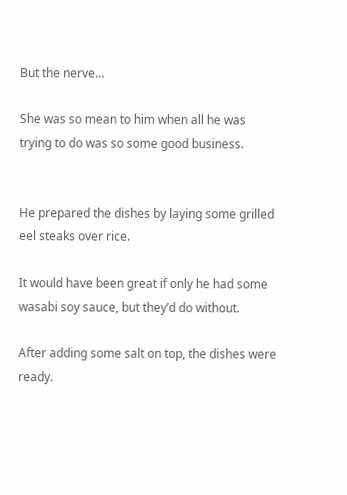But the nerve…

She was so mean to him when all he was trying to do was so some good business.


He prepared the dishes by laying some grilled eel steaks over rice.

It would have been great if only he had some wasabi soy sauce, but they’d do without.

After adding some salt on top, the dishes were ready.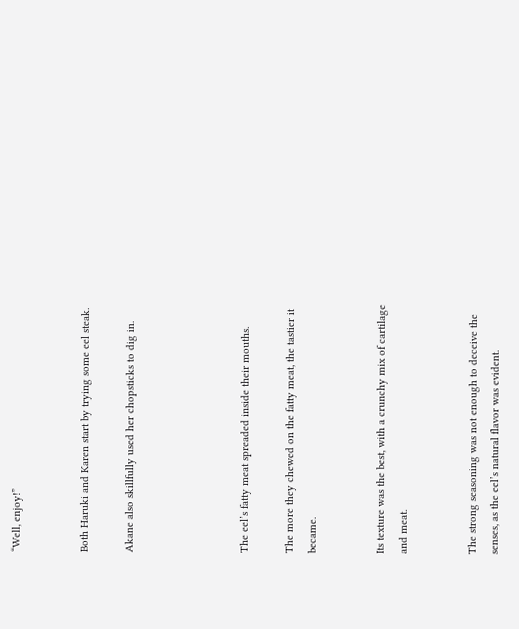“Well, enjoy!”


Both Haruki and Karen start by trying some eel steak.

Akane also skillfully used her chopsticks to dig in.




The eel’s fatty meat spreaded inside their mouths.

The more they chewed on the fatty meat, the tastier it became.


Its texture was the best, with a crunchy mix of cartilage and meat.


The strong seasoning was not enough to deceive the senses, as the eel’s natural flavor was evident.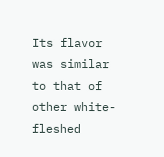Its flavor was similar to that of other white-fleshed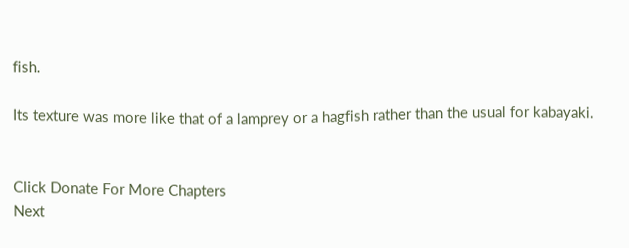fish.

Its texture was more like that of a lamprey or a hagfish rather than the usual for kabayaki.


Click Donate For More Chapters
Next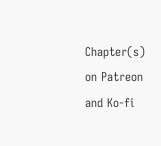Chapter(s) on Patreon and Ko-fi